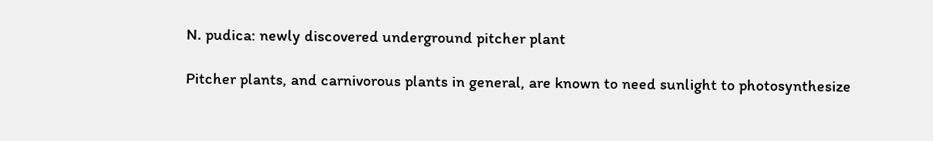N. pudica: newly discovered underground pitcher plant

Pitcher plants, and carnivorous plants in general, are known to need sunlight to photosynthesize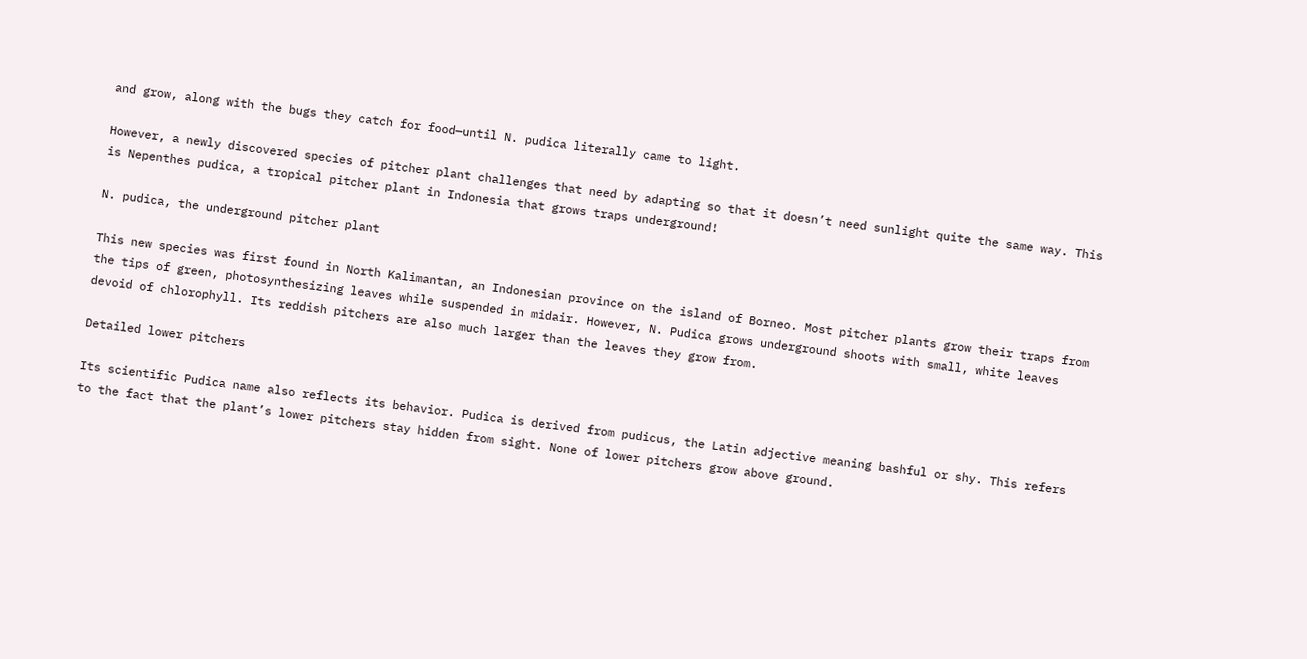and grow, along with the bugs they catch for food—until N. pudica literally came to light.

However, a newly discovered species of pitcher plant challenges that need by adapting so that it doesn’t need sunlight quite the same way. This is Nepenthes pudica, a tropical pitcher plant in Indonesia that grows traps underground!

N. pudica, the underground pitcher plant

This new species was first found in North Kalimantan, an Indonesian province on the island of Borneo. Most pitcher plants grow their traps from the tips of green, photosynthesizing leaves while suspended in midair. However, N. Pudica grows underground shoots with small, white leaves devoid of chlorophyll. Its reddish pitchers are also much larger than the leaves they grow from.

Detailed lower pitchers

Its scientific Pudica name also reflects its behavior. Pudica is derived from pudicus, the Latin adjective meaning bashful or shy. This refers to the fact that the plant’s lower pitchers stay hidden from sight. None of lower pitchers grow above ground.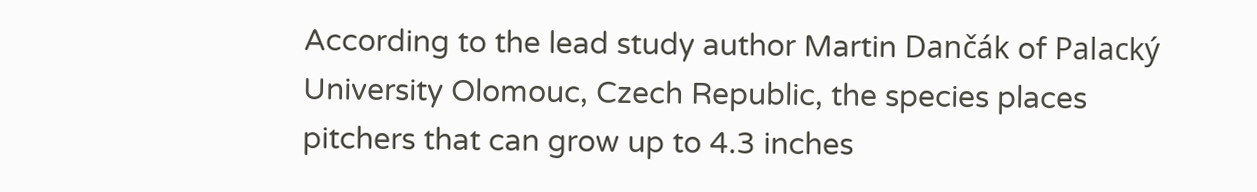According to the lead study author Martin Dančák of Palacký University Olomouc, Czech Republic, the species places pitchers that can grow up to 4.3 inches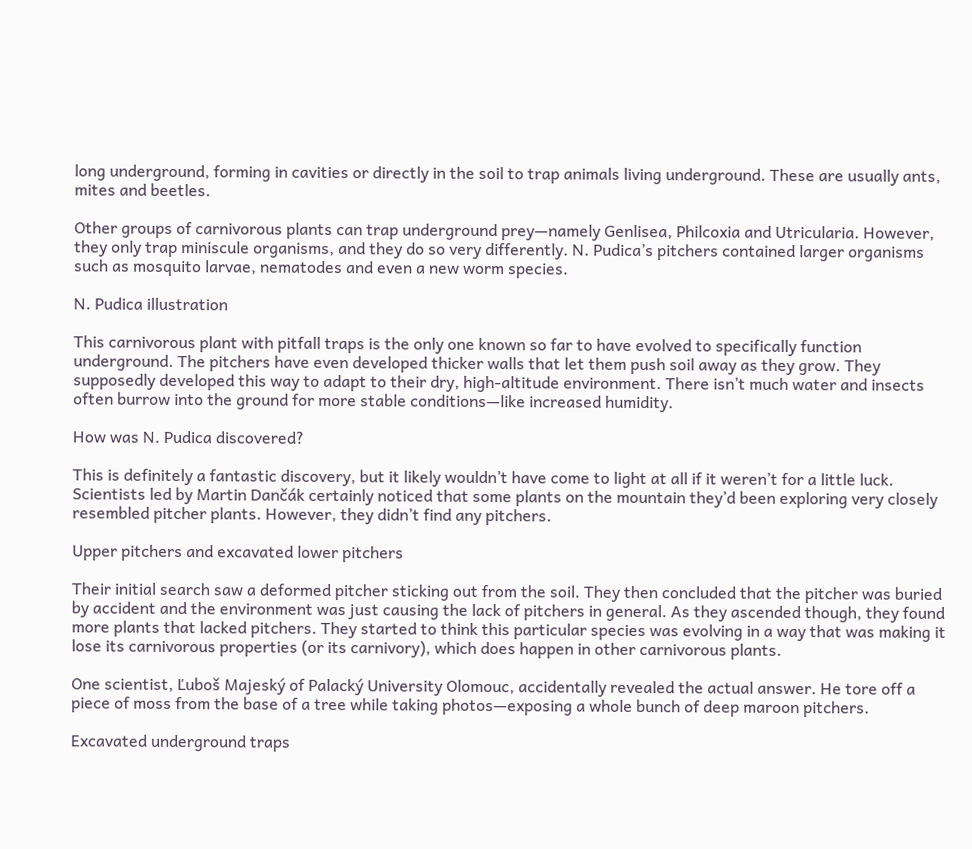long underground, forming in cavities or directly in the soil to trap animals living underground. These are usually ants, mites and beetles.

Other groups of carnivorous plants can trap underground prey—namely Genlisea, Philcoxia and Utricularia. However, they only trap miniscule organisms, and they do so very differently. N. Pudica’s pitchers contained larger organisms such as mosquito larvae, nematodes and even a new worm species.

N. Pudica illustration

This carnivorous plant with pitfall traps is the only one known so far to have evolved to specifically function underground. The pitchers have even developed thicker walls that let them push soil away as they grow. They supposedly developed this way to adapt to their dry, high-altitude environment. There isn’t much water and insects often burrow into the ground for more stable conditions—like increased humidity.

How was N. Pudica discovered?

This is definitely a fantastic discovery, but it likely wouldn’t have come to light at all if it weren’t for a little luck. Scientists led by Martin Dančák certainly noticed that some plants on the mountain they’d been exploring very closely resembled pitcher plants. However, they didn’t find any pitchers.

Upper pitchers and excavated lower pitchers

Their initial search saw a deformed pitcher sticking out from the soil. They then concluded that the pitcher was buried by accident and the environment was just causing the lack of pitchers in general. As they ascended though, they found more plants that lacked pitchers. They started to think this particular species was evolving in a way that was making it lose its carnivorous properties (or its carnivory), which does happen in other carnivorous plants.

One scientist, Ľuboš Majeský of Palacký University Olomouc, accidentally revealed the actual answer. He tore off a piece of moss from the base of a tree while taking photos—exposing a whole bunch of deep maroon pitchers.

Excavated underground traps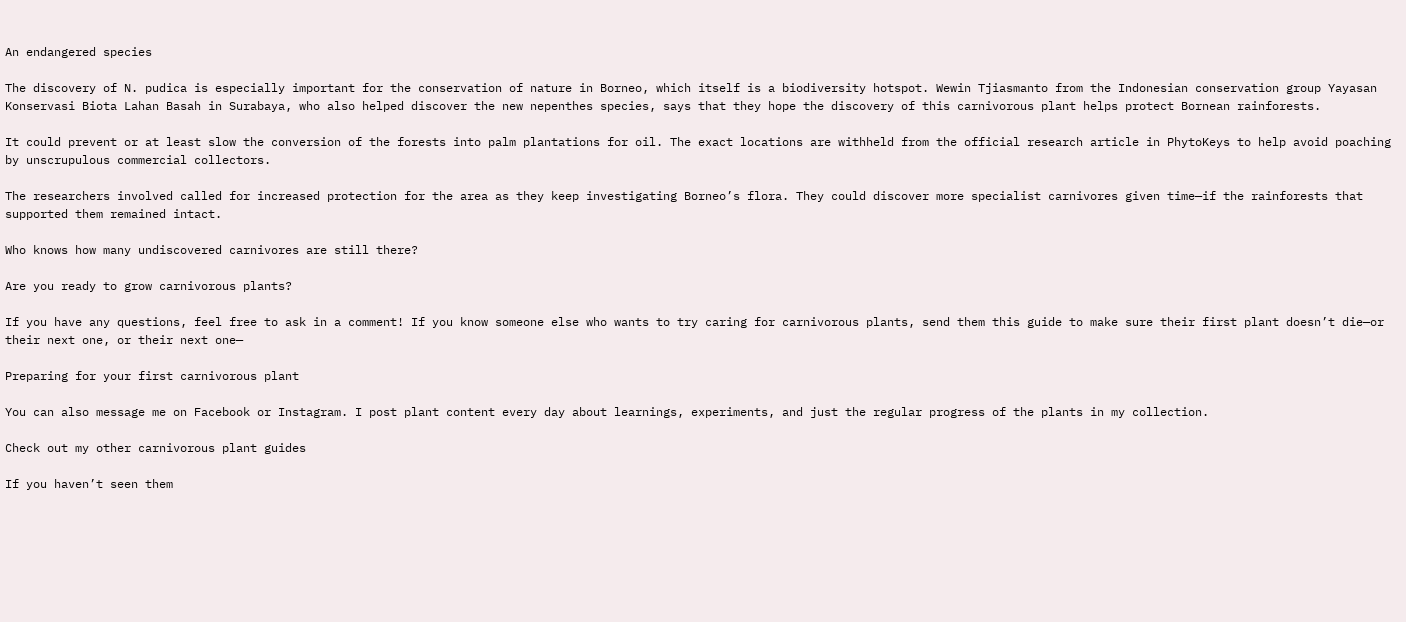An endangered species

The discovery of N. pudica is especially important for the conservation of nature in Borneo, which itself is a biodiversity hotspot. Wewin Tjiasmanto from the Indonesian conservation group Yayasan Konservasi Biota Lahan Basah in Surabaya, who also helped discover the new nepenthes species, says that they hope the discovery of this carnivorous plant helps protect Bornean rainforests.

It could prevent or at least slow the conversion of the forests into palm plantations for oil. The exact locations are withheld from the official research article in PhytoKeys to help avoid poaching by unscrupulous commercial collectors.

The researchers involved called for increased protection for the area as they keep investigating Borneo’s flora. They could discover more specialist carnivores given time—if the rainforests that supported them remained intact.

Who knows how many undiscovered carnivores are still there?

Are you ready to grow carnivorous plants?

If you have any questions, feel free to ask in a comment! If you know someone else who wants to try caring for carnivorous plants, send them this guide to make sure their first plant doesn’t die—or their next one, or their next one—

Preparing for your first carnivorous plant

You can also message me on Facebook or Instagram. I post plant content every day about learnings, experiments, and just the regular progress of the plants in my collection.

Check out my other carnivorous plant guides

If you haven’t seen them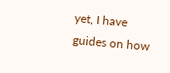yet, I have guides on how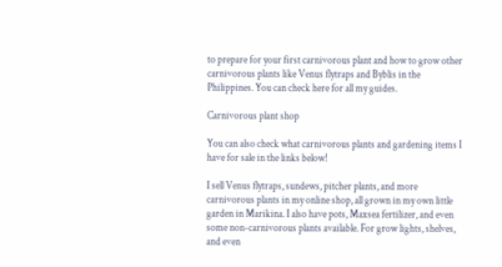to prepare for your first carnivorous plant and how to grow other carnivorous plants like Venus flytraps and Byblis in the Philippines. You can check here for all my guides.

Carnivorous plant shop

You can also check what carnivorous plants and gardening items I have for sale in the links below!

I sell Venus flytraps, sundews, pitcher plants, and more carnivorous plants in my online shop, all grown in my own little garden in Marikina. I also have pots, Maxsea fertilizer, and even some non-carnivorous plants available. For grow lights, shelves, and even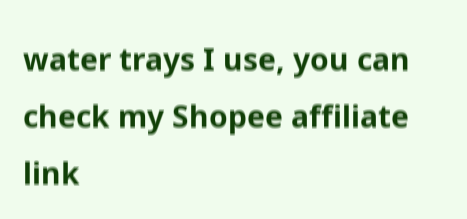water trays I use, you can check my Shopee affiliate link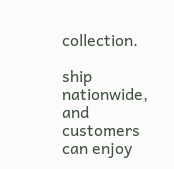collection.

ship nationwide, and customers can enjoy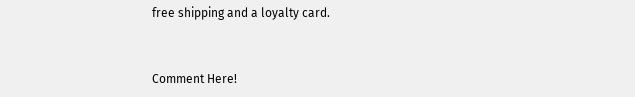free shipping and a loyalty card.


Comment Here!